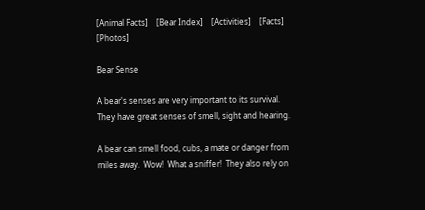[Animal Facts]    [Bear Index]    [Activities]    [Facts]    [Photos]

Bear Sense

A bear's senses are very important to its survival.  They have great senses of smell, sight and hearing.

A bear can smell food, cubs, a mate or danger from miles away.  Wow!  What a sniffer!  They also rely on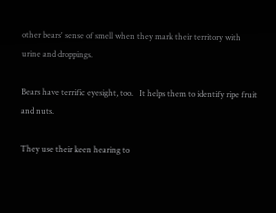other bears' sense of smell when they mark their territory with urine and droppings.

Bears have terrific eyesight, too.   It helps them to identify ripe fruit and nuts.

They use their keen hearing to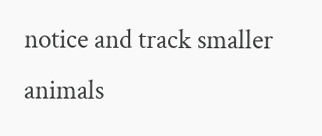notice and track smaller animals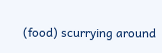(food) scurrying around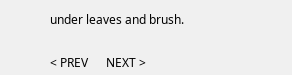under leaves and brush.


< PREV      NEXT >